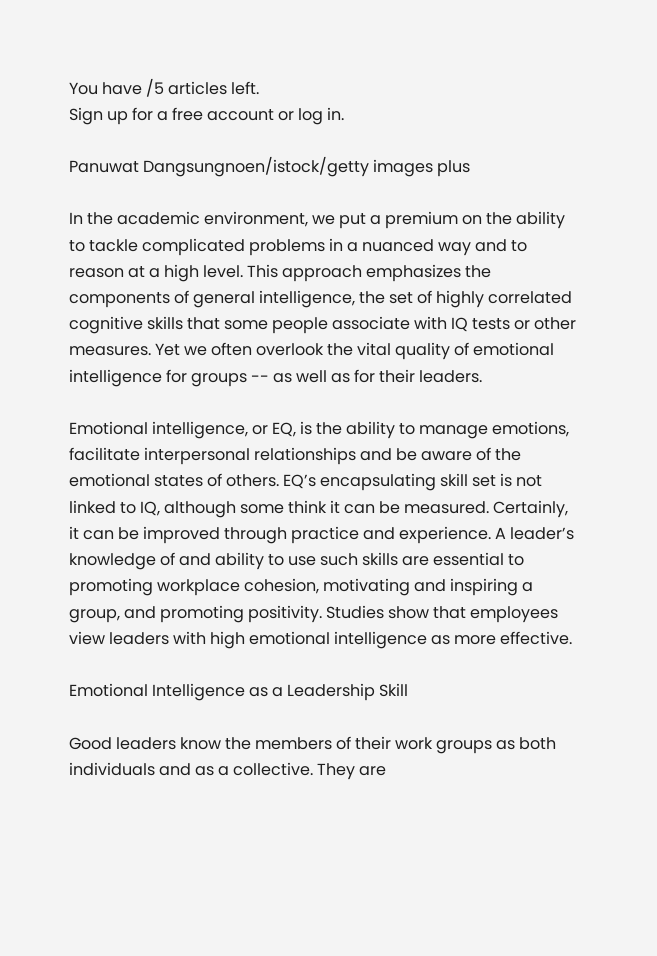You have /5 articles left.
Sign up for a free account or log in.

Panuwat Dangsungnoen/istock/getty images plus

In the academic environment, we put a premium on the ability to tackle complicated problems in a nuanced way and to reason at a high level. This approach emphasizes the components of general intelligence, the set of highly correlated cognitive skills that some people associate with IQ tests or other measures. Yet we often overlook the vital quality of emotional intelligence for groups -- as well as for their leaders.

Emotional intelligence, or EQ, is the ability to manage emotions, facilitate interpersonal relationships and be aware of the emotional states of others. EQ’s encapsulating skill set is not linked to IQ, although some think it can be measured. Certainly, it can be improved through practice and experience. A leader’s knowledge of and ability to use such skills are essential to promoting workplace cohesion, motivating and inspiring a group, and promoting positivity. Studies show that employees view leaders with high emotional intelligence as more effective.

Emotional Intelligence as a Leadership Skill

Good leaders know the members of their work groups as both individuals and as a collective. They are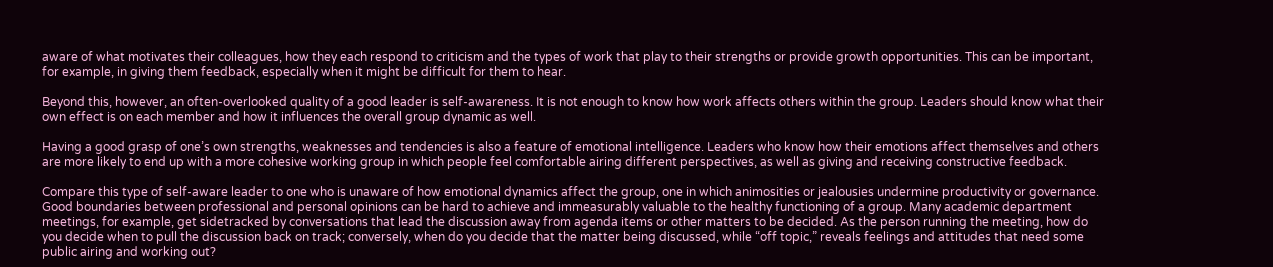aware of what motivates their colleagues, how they each respond to criticism and the types of work that play to their strengths or provide growth opportunities. This can be important, for example, in giving them feedback, especially when it might be difficult for them to hear.

Beyond this, however, an often-overlooked quality of a good leader is self-awareness. It is not enough to know how work affects others within the group. Leaders should know what their own effect is on each member and how it influences the overall group dynamic as well.

Having a good grasp of one’s own strengths, weaknesses and tendencies is also a feature of emotional intelligence. Leaders who know how their emotions affect themselves and others are more likely to end up with a more cohesive working group in which people feel comfortable airing different perspectives, as well as giving and receiving constructive feedback.

Compare this type of self-aware leader to one who is unaware of how emotional dynamics affect the group, one in which animosities or jealousies undermine productivity or governance. Good boundaries between professional and personal opinions can be hard to achieve and immeasurably valuable to the healthy functioning of a group. Many academic department meetings, for example, get sidetracked by conversations that lead the discussion away from agenda items or other matters to be decided. As the person running the meeting, how do you decide when to pull the discussion back on track; conversely, when do you decide that the matter being discussed, while “off topic,” reveals feelings and attitudes that need some public airing and working out?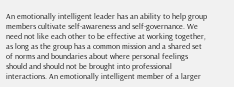An emotionally intelligent leader has an ability to help group members cultivate self-awareness and self-governance. We need not like each other to be effective at working together, as long as the group has a common mission and a shared set of norms and boundaries about where personal feelings should and should not be brought into professional interactions. An emotionally intelligent member of a larger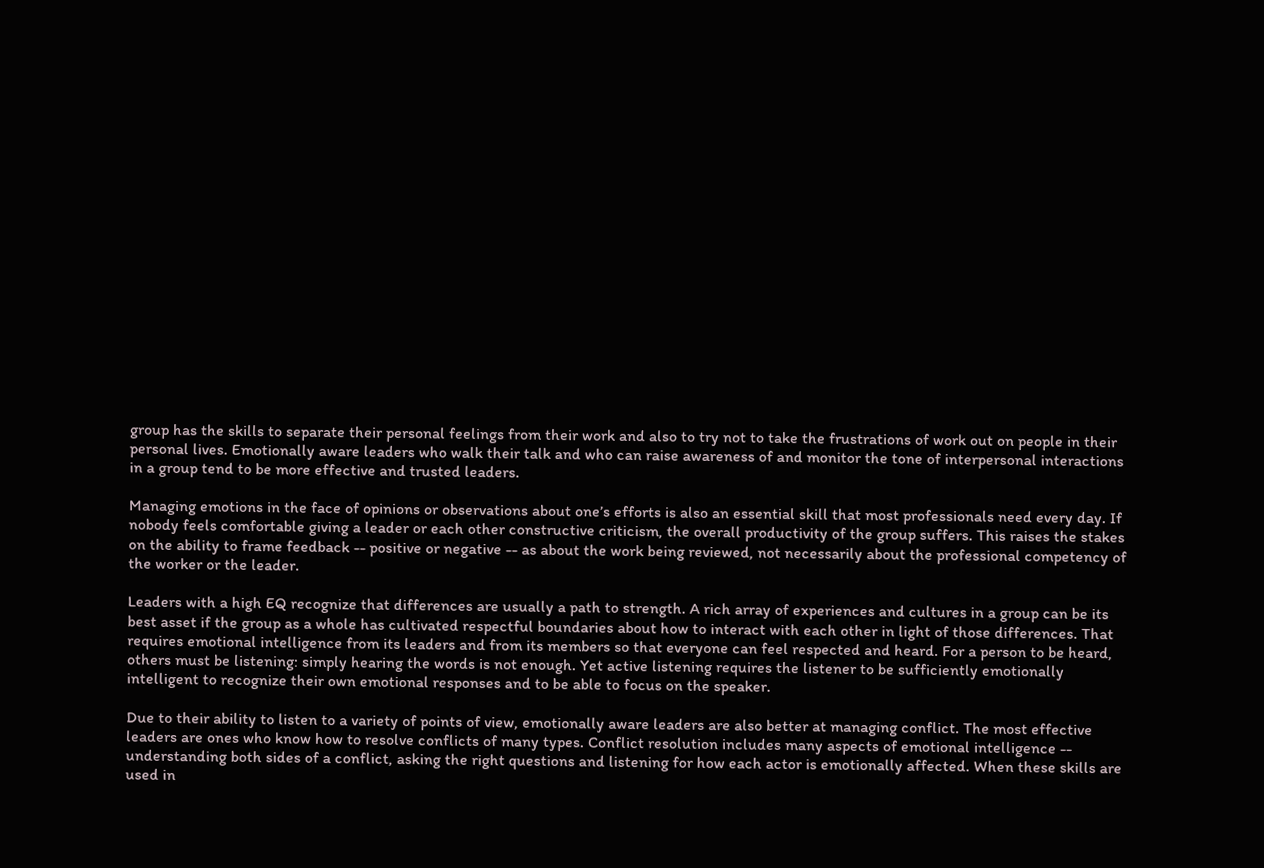group has the skills to separate their personal feelings from their work and also to try not to take the frustrations of work out on people in their personal lives. Emotionally aware leaders who walk their talk and who can raise awareness of and monitor the tone of interpersonal interactions in a group tend to be more effective and trusted leaders.

Managing emotions in the face of opinions or observations about one’s efforts is also an essential skill that most professionals need every day. If nobody feels comfortable giving a leader or each other constructive criticism, the overall productivity of the group suffers. This raises the stakes on the ability to frame feedback -- positive or negative -- as about the work being reviewed, not necessarily about the professional competency of the worker or the leader.

Leaders with a high EQ recognize that differences are usually a path to strength. A rich array of experiences and cultures in a group can be its best asset if the group as a whole has cultivated respectful boundaries about how to interact with each other in light of those differences. That requires emotional intelligence from its leaders and from its members so that everyone can feel respected and heard. For a person to be heard, others must be listening: simply hearing the words is not enough. Yet active listening requires the listener to be sufficiently emotionally intelligent to recognize their own emotional responses and to be able to focus on the speaker.

Due to their ability to listen to a variety of points of view, emotionally aware leaders are also better at managing conflict. The most effective leaders are ones who know how to resolve conflicts of many types. Conflict resolution includes many aspects of emotional intelligence -- understanding both sides of a conflict, asking the right questions and listening for how each actor is emotionally affected. When these skills are used in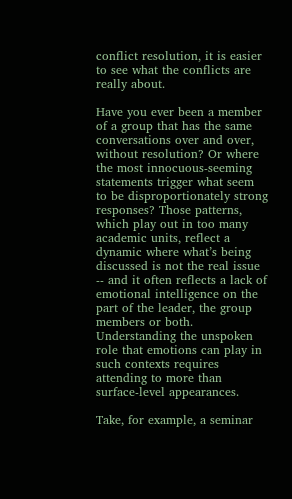conflict resolution, it is easier to see what the conflicts are really about.

Have you ever been a member of a group that has the same conversations over and over, without resolution? Or where the most innocuous-seeming statements trigger what seem to be disproportionately strong responses? Those patterns, which play out in too many academic units, reflect a dynamic where what’s being discussed is not the real issue -- and it often reflects a lack of emotional intelligence on the part of the leader, the group members or both. Understanding the unspoken role that emotions can play in such contexts requires attending to more than surface-level appearances.

Take, for example, a seminar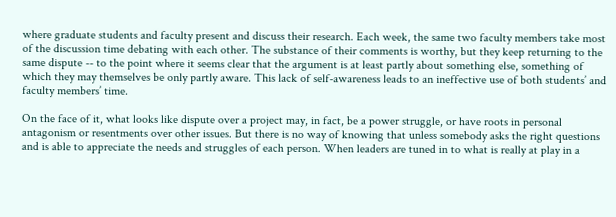where graduate students and faculty present and discuss their research. Each week, the same two faculty members take most of the discussion time debating with each other. The substance of their comments is worthy, but they keep returning to the same dispute -- to the point where it seems clear that the argument is at least partly about something else, something of which they may themselves be only partly aware. This lack of self-awareness leads to an ineffective use of both students’ and faculty members’ time.

On the face of it, what looks like dispute over a project may, in fact, be a power struggle, or have roots in personal antagonism or resentments over other issues. But there is no way of knowing that unless somebody asks the right questions and is able to appreciate the needs and struggles of each person. When leaders are tuned in to what is really at play in a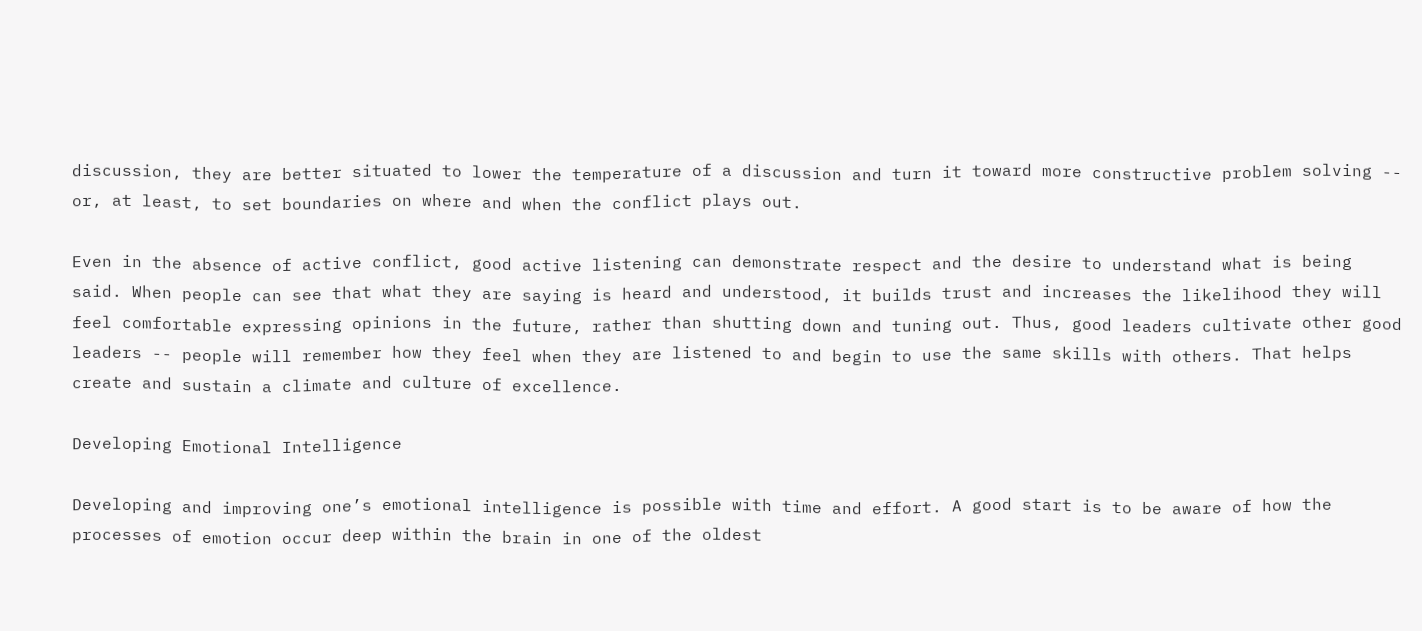discussion, they are better situated to lower the temperature of a discussion and turn it toward more constructive problem solving -- or, at least, to set boundaries on where and when the conflict plays out.

Even in the absence of active conflict, good active listening can demonstrate respect and the desire to understand what is being said. When people can see that what they are saying is heard and understood, it builds trust and increases the likelihood they will feel comfortable expressing opinions in the future, rather than shutting down and tuning out. Thus, good leaders cultivate other good leaders -- people will remember how they feel when they are listened to and begin to use the same skills with others. That helps create and sustain a climate and culture of excellence.

Developing Emotional Intelligence

Developing and improving one’s emotional intelligence is possible with time and effort. A good start is to be aware of how the processes of emotion occur deep within the brain in one of the oldest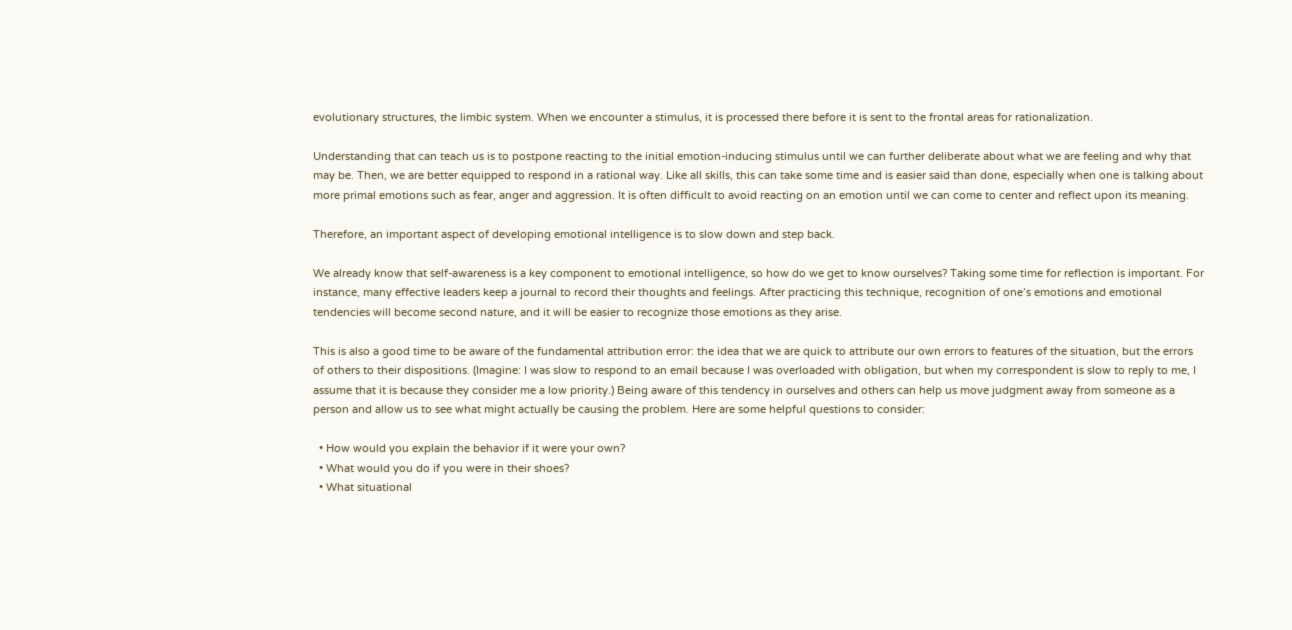evolutionary structures, the limbic system. When we encounter a stimulus, it is processed there before it is sent to the frontal areas for rationalization.

Understanding that can teach us is to postpone reacting to the initial emotion-inducing stimulus until we can further deliberate about what we are feeling and why that may be. Then, we are better equipped to respond in a rational way. Like all skills, this can take some time and is easier said than done, especially when one is talking about more primal emotions such as fear, anger and aggression. It is often difficult to avoid reacting on an emotion until we can come to center and reflect upon its meaning.

Therefore, an important aspect of developing emotional intelligence is to slow down and step back.

We already know that self-awareness is a key component to emotional intelligence, so how do we get to know ourselves? Taking some time for reflection is important. For instance, many effective leaders keep a journal to record their thoughts and feelings. After practicing this technique, recognition of one’s emotions and emotional tendencies will become second nature, and it will be easier to recognize those emotions as they arise.

This is also a good time to be aware of the fundamental attribution error: the idea that we are quick to attribute our own errors to features of the situation, but the errors of others to their dispositions. (Imagine: I was slow to respond to an email because I was overloaded with obligation, but when my correspondent is slow to reply to me, I assume that it is because they consider me a low priority.) Being aware of this tendency in ourselves and others can help us move judgment away from someone as a person and allow us to see what might actually be causing the problem. Here are some helpful questions to consider:

  • How would you explain the behavior if it were your own?
  • What would you do if you were in their shoes?
  • What situational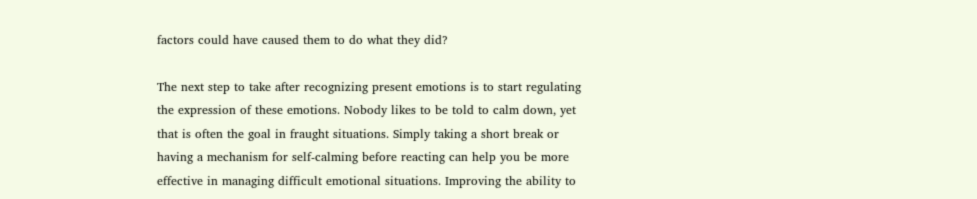factors could have caused them to do what they did?

The next step to take after recognizing present emotions is to start regulating the expression of these emotions. Nobody likes to be told to calm down, yet that is often the goal in fraught situations. Simply taking a short break or having a mechanism for self-calming before reacting can help you be more effective in managing difficult emotional situations. Improving the ability to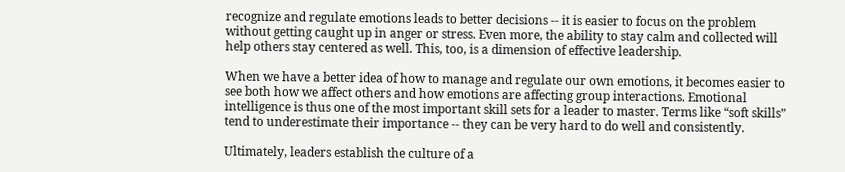recognize and regulate emotions leads to better decisions -- it is easier to focus on the problem without getting caught up in anger or stress. Even more, the ability to stay calm and collected will help others stay centered as well. This, too, is a dimension of effective leadership.

When we have a better idea of how to manage and regulate our own emotions, it becomes easier to see both how we affect others and how emotions are affecting group interactions. Emotional intelligence is thus one of the most important skill sets for a leader to master. Terms like “soft skills” tend to underestimate their importance -- they can be very hard to do well and consistently.

Ultimately, leaders establish the culture of a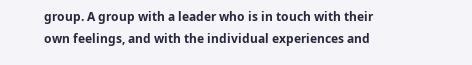group. A group with a leader who is in touch with their own feelings, and with the individual experiences and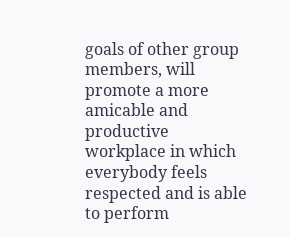goals of other group members, will promote a more amicable and productive workplace in which everybody feels respected and is able to perform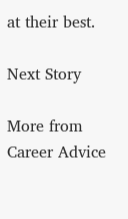at their best.

Next Story

More from Career Advice